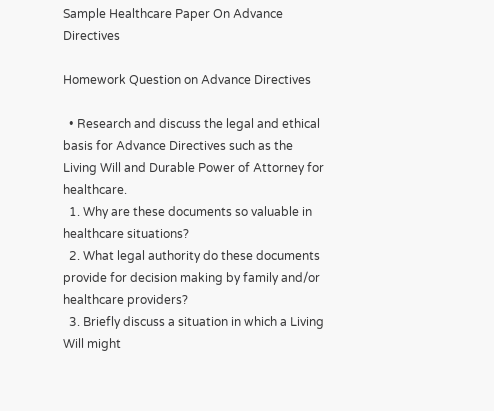Sample Healthcare Paper On Advance Directives

Homework Question on Advance Directives

  • Research and discuss the legal and ethical basis for Advance Directives such as the Living Will and Durable Power of Attorney for healthcare.
  1. Why are these documents so valuable in healthcare situations?
  2. What legal authority do these documents provide for decision making by family and/or healthcare providers?
  3. Briefly discuss a situation in which a Living Will might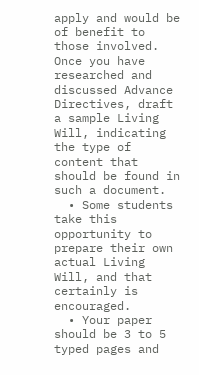apply and would be of benefit to those involved. Once you have researched and discussed Advance Directives, draft a sample Living Will, indicating the type of content that should be found in such a document.
  • Some students take this opportunity to prepare their own actual Living Will, and that certainly is encouraged.
  • Your paper should be 3 to 5 typed pages and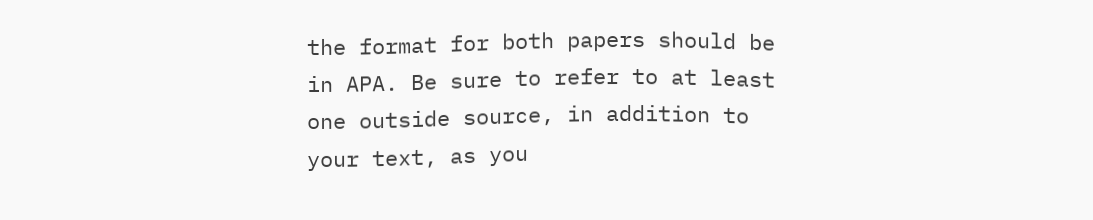the format for both papers should be in APA. Be sure to refer to at least one outside source, in addition to your text, as you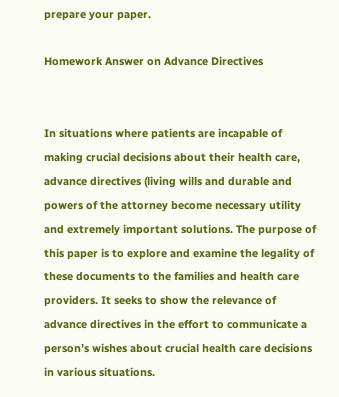prepare your paper.

Homework Answer on Advance Directives


In situations where patients are incapable of making crucial decisions about their health care, advance directives (living wills and durable and powers of the attorney become necessary utility and extremely important solutions. The purpose of this paper is to explore and examine the legality of these documents to the families and health care providers. It seeks to show the relevance of advance directives in the effort to communicate a person’s wishes about crucial health care decisions in various situations.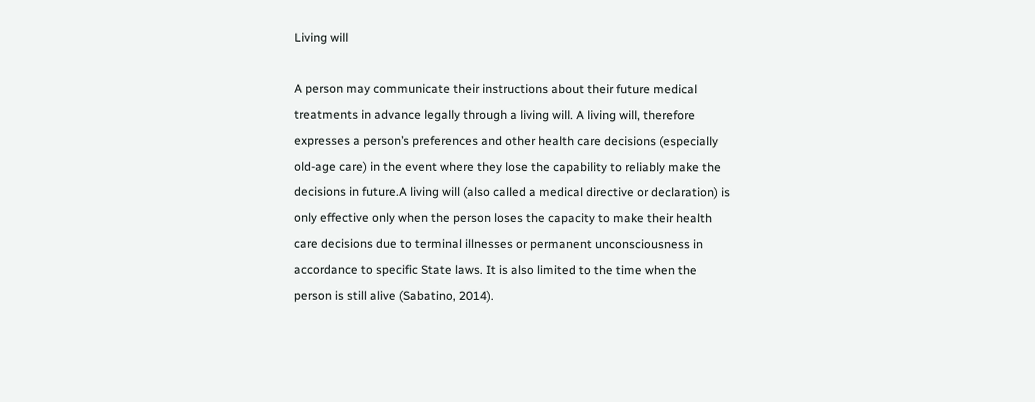Living will

A person may communicate their instructions about their future medical treatments in advance legally through a living will. A living will, therefore expresses a person’s preferences and other health care decisions (especially old-age care) in the event where they lose the capability to reliably make the decisions in future.A living will (also called a medical directive or declaration) is only effective only when the person loses the capacity to make their health care decisions due to terminal illnesses or permanent unconsciousness in accordance to specific State laws. It is also limited to the time when the person is still alive (Sabatino, 2014).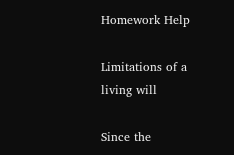Homework Help

Limitations of a living will

Since the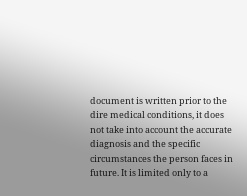document is written prior to the dire medical conditions, it does not take into account the accurate diagnosis and the specific circumstances the person faces in future. It is limited only to a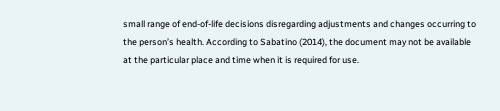small range of end-of-life decisions disregarding adjustments and changes occurring to the person’s health. According to Sabatino (2014), the document may not be available at the particular place and time when it is required for use.